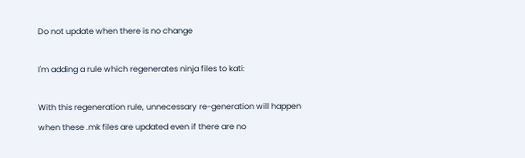Do not update when there is no change

I'm adding a rule which regenerates ninja files to kati:

With this regeneration rule, unnecessary re-generation will happen
when these .mk files are updated even if there are no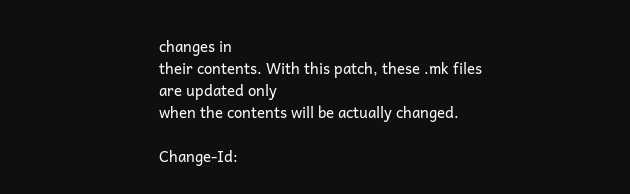changes in
their contents. With this patch, these .mk files are updated only
when the contents will be actually changed.

Change-Id: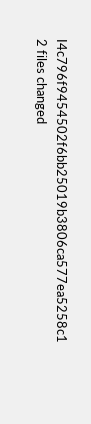I4c796f9454502f6bb25019b3806ca577ea5258c1
2 files changed